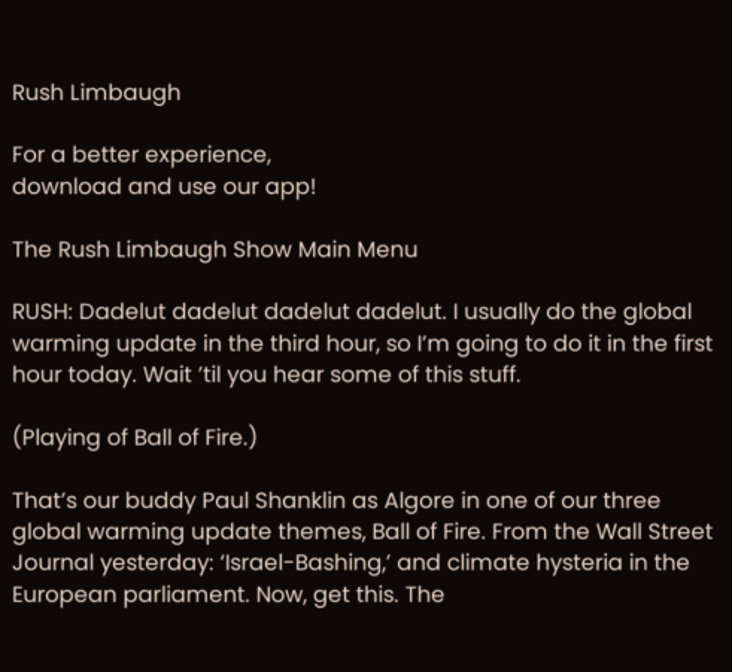Rush Limbaugh

For a better experience,
download and use our app!

The Rush Limbaugh Show Main Menu

RUSH: Dadelut dadelut dadelut dadelut. I usually do the global warming update in the third hour, so I’m going to do it in the first hour today. Wait ’til you hear some of this stuff.

(Playing of Ball of Fire.)

That’s our buddy Paul Shanklin as Algore in one of our three global warming update themes, Ball of Fire. From the Wall Street Journal yesterday: ‘Israel-Bashing,’ and climate hysteria in the European parliament. Now, get this. The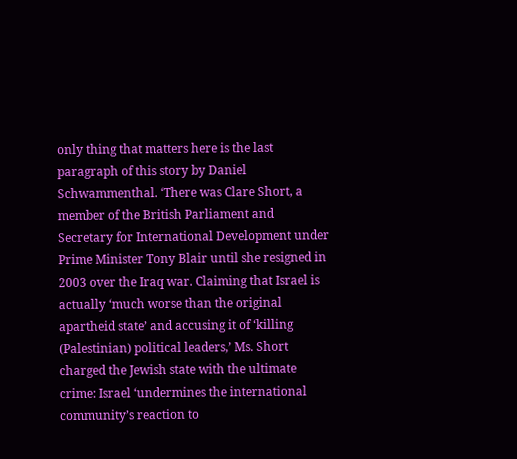only thing that matters here is the last paragraph of this story by Daniel Schwammenthal. ‘There was Clare Short, a member of the British Parliament and Secretary for International Development under Prime Minister Tony Blair until she resigned in 2003 over the Iraq war. Claiming that Israel is actually ‘much worse than the original apartheid state’ and accusing it of ‘killing (Palestinian) political leaders,’ Ms. Short charged the Jewish state with the ultimate crime: Israel ‘undermines the international community’s reaction to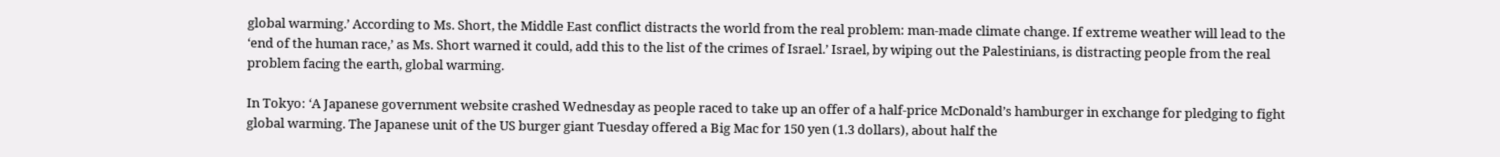global warming.’ According to Ms. Short, the Middle East conflict distracts the world from the real problem: man-made climate change. If extreme weather will lead to the ‘end of the human race,’ as Ms. Short warned it could, add this to the list of the crimes of Israel.’ Israel, by wiping out the Palestinians, is distracting people from the real problem facing the earth, global warming.

In Tokyo: ‘A Japanese government website crashed Wednesday as people raced to take up an offer of a half-price McDonald’s hamburger in exchange for pledging to fight global warming. The Japanese unit of the US burger giant Tuesday offered a Big Mac for 150 yen (1.3 dollars), about half the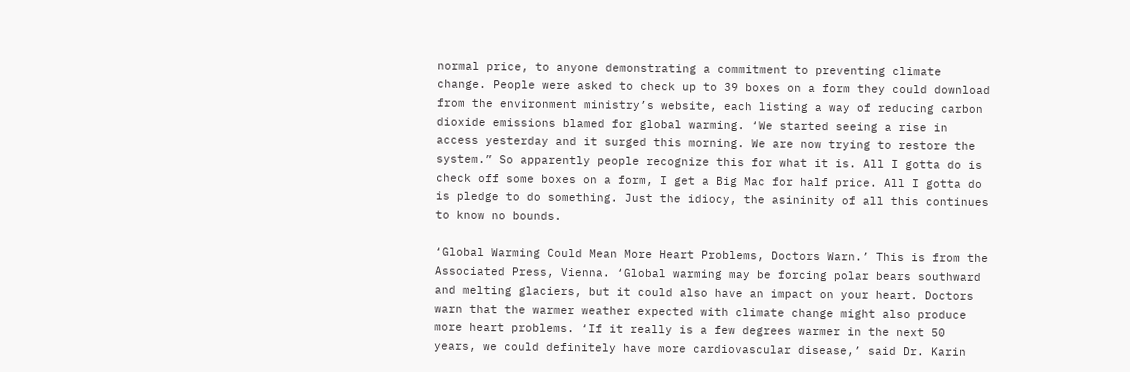normal price, to anyone demonstrating a commitment to preventing climate change. People were asked to check up to 39 boxes on a form they could download from the environment ministry’s website, each listing a way of reducing carbon dioxide emissions blamed for global warming. ‘We started seeing a rise in access yesterday and it surged this morning. We are now trying to restore the system.” So apparently people recognize this for what it is. All I gotta do is check off some boxes on a form, I get a Big Mac for half price. All I gotta do is pledge to do something. Just the idiocy, the asininity of all this continues to know no bounds.

‘Global Warming Could Mean More Heart Problems, Doctors Warn.’ This is from the Associated Press, Vienna. ‘Global warming may be forcing polar bears southward and melting glaciers, but it could also have an impact on your heart. Doctors warn that the warmer weather expected with climate change might also produce more heart problems. ‘If it really is a few degrees warmer in the next 50 years, we could definitely have more cardiovascular disease,’ said Dr. Karin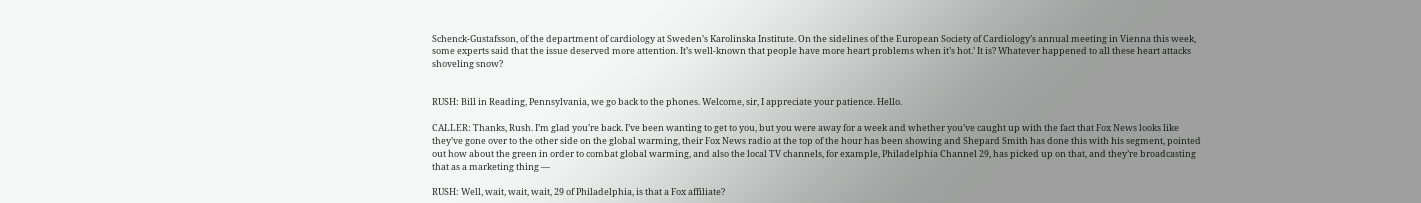Schenck-Gustafsson, of the department of cardiology at Sweden’s Karolinska Institute. On the sidelines of the European Society of Cardiology’s annual meeting in Vienna this week, some experts said that the issue deserved more attention. It’s well-known that people have more heart problems when it’s hot.’ It is? Whatever happened to all these heart attacks shoveling snow?


RUSH: Bill in Reading, Pennsylvania, we go back to the phones. Welcome, sir, I appreciate your patience. Hello.

CALLER: Thanks, Rush. I’m glad you’re back. I’ve been wanting to get to you, but you were away for a week and whether you’ve caught up with the fact that Fox News looks like they’ve gone over to the other side on the global warming, their Fox News radio at the top of the hour has been showing and Shepard Smith has done this with his segment, pointed out how about the green in order to combat global warming, and also the local TV channels, for example, Philadelphia Channel 29, has picked up on that, and they’re broadcasting that as a marketing thing —

RUSH: Well, wait, wait, wait, 29 of Philadelphia, is that a Fox affiliate?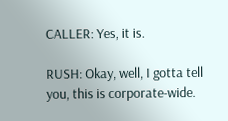CALLER: Yes, it is.

RUSH: Okay, well, I gotta tell you, this is corporate-wide.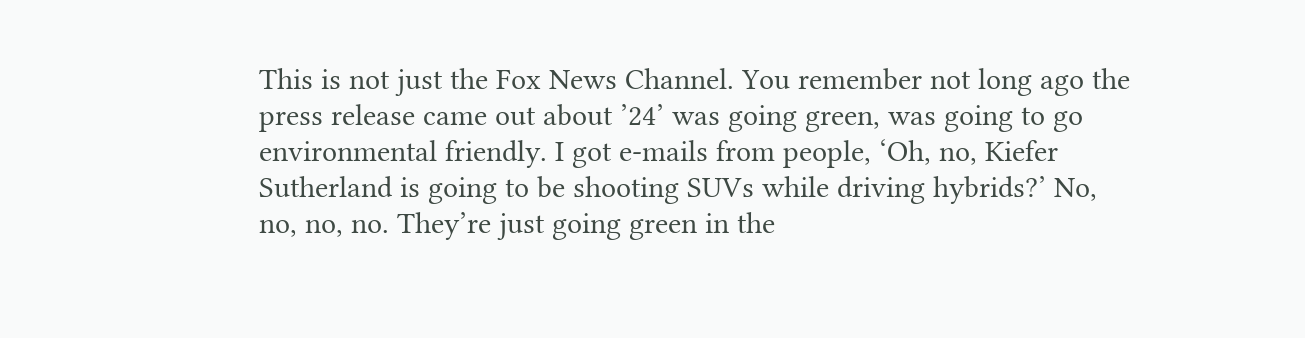This is not just the Fox News Channel. You remember not long ago the press release came out about ’24’ was going green, was going to go environmental friendly. I got e-mails from people, ‘Oh, no, Kiefer Sutherland is going to be shooting SUVs while driving hybrids?’ No, no, no, no. They’re just going green in the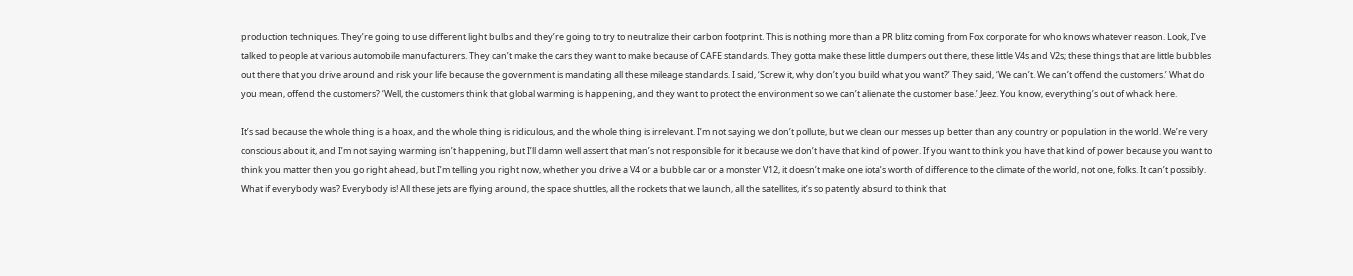production techniques. They’re going to use different light bulbs and they’re going to try to neutralize their carbon footprint. This is nothing more than a PR blitz coming from Fox corporate for who knows whatever reason. Look, I’ve talked to people at various automobile manufacturers. They can’t make the cars they want to make because of CAFE standards. They gotta make these little dumpers out there, these little V4s and V2s; these things that are little bubbles out there that you drive around and risk your life because the government is mandating all these mileage standards. I said, ‘Screw it, why don’t you build what you want?’ They said, ‘We can’t. We can’t offend the customers.’ What do you mean, offend the customers? ‘Well, the customers think that global warming is happening, and they want to protect the environment so we can’t alienate the customer base.’ Jeez. You know, everything’s out of whack here.

It’s sad because the whole thing is a hoax, and the whole thing is ridiculous, and the whole thing is irrelevant. I’m not saying we don’t pollute, but we clean our messes up better than any country or population in the world. We’re very conscious about it, and I’m not saying warming isn’t happening, but I’ll damn well assert that man’s not responsible for it because we don’t have that kind of power. If you want to think you have that kind of power because you want to think you matter then you go right ahead, but I’m telling you right now, whether you drive a V4 or a bubble car or a monster V12, it doesn’t make one iota’s worth of difference to the climate of the world, not one, folks. It can’t possibly. What if everybody was? Everybody is! All these jets are flying around, the space shuttles, all the rockets that we launch, all the satellites, it’s so patently absurd to think that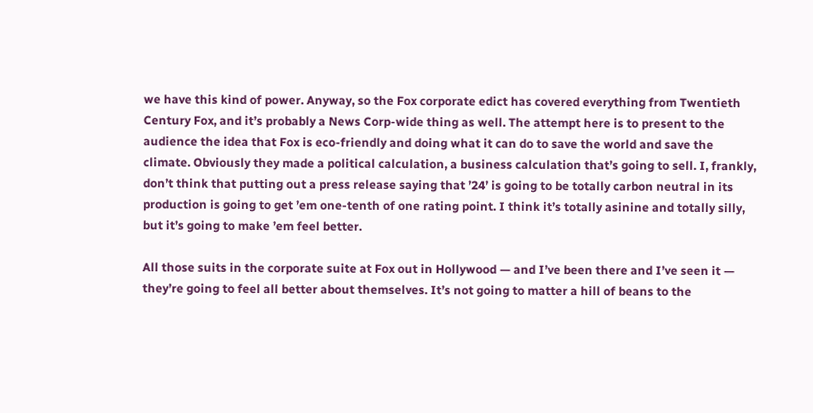we have this kind of power. Anyway, so the Fox corporate edict has covered everything from Twentieth Century Fox, and it’s probably a News Corp-wide thing as well. The attempt here is to present to the audience the idea that Fox is eco-friendly and doing what it can do to save the world and save the climate. Obviously they made a political calculation, a business calculation that’s going to sell. I, frankly, don’t think that putting out a press release saying that ’24’ is going to be totally carbon neutral in its production is going to get ’em one-tenth of one rating point. I think it’s totally asinine and totally silly, but it’s going to make ’em feel better.

All those suits in the corporate suite at Fox out in Hollywood — and I’ve been there and I’ve seen it — they’re going to feel all better about themselves. It’s not going to matter a hill of beans to the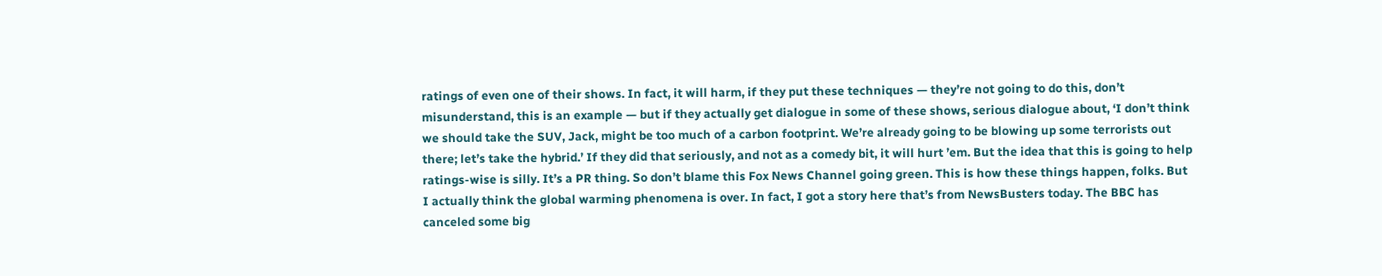ratings of even one of their shows. In fact, it will harm, if they put these techniques — they’re not going to do this, don’t misunderstand, this is an example — but if they actually get dialogue in some of these shows, serious dialogue about, ‘I don’t think we should take the SUV, Jack, might be too much of a carbon footprint. We’re already going to be blowing up some terrorists out there; let’s take the hybrid.’ If they did that seriously, and not as a comedy bit, it will hurt ’em. But the idea that this is going to help ratings-wise is silly. It’s a PR thing. So don’t blame this Fox News Channel going green. This is how these things happen, folks. But I actually think the global warming phenomena is over. In fact, I got a story here that’s from NewsBusters today. The BBC has canceled some big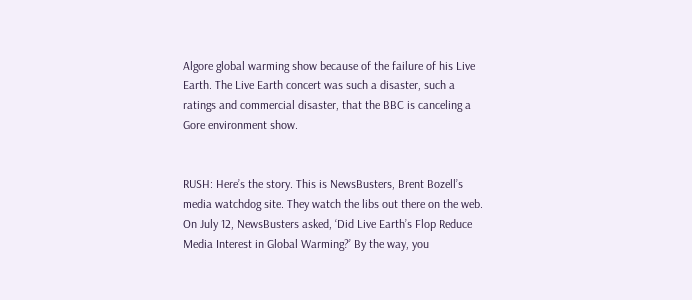Algore global warming show because of the failure of his Live Earth. The Live Earth concert was such a disaster, such a ratings and commercial disaster, that the BBC is canceling a Gore environment show.


RUSH: Here’s the story. This is NewsBusters, Brent Bozell’s media watchdog site. They watch the libs out there on the web. On July 12, NewsBusters asked, ‘Did Live Earth’s Flop Reduce Media Interest in Global Warming?’ By the way, you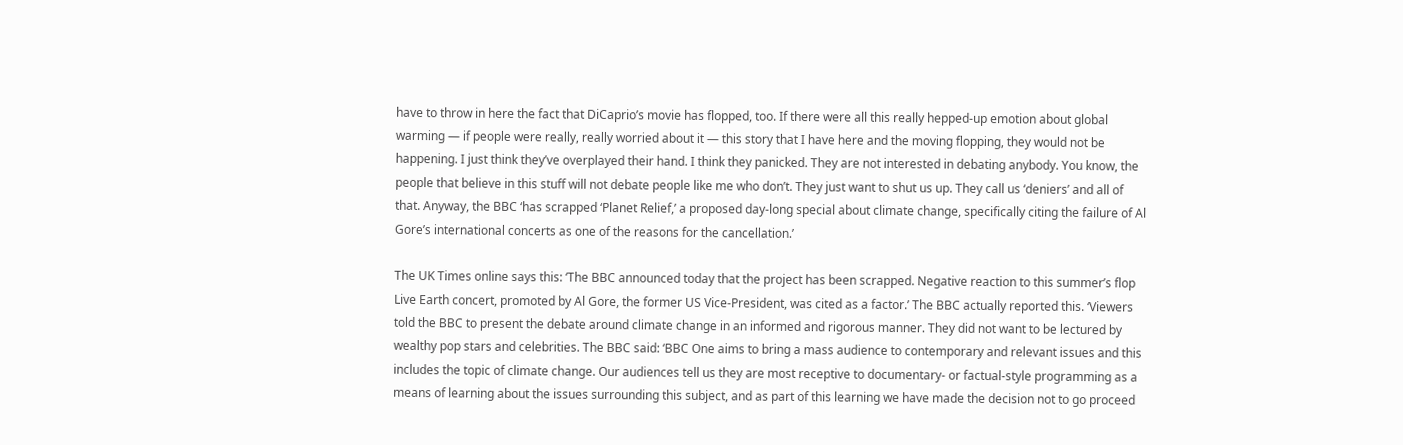have to throw in here the fact that DiCaprio’s movie has flopped, too. If there were all this really hepped-up emotion about global warming — if people were really, really worried about it — this story that I have here and the moving flopping, they would not be happening. I just think they’ve overplayed their hand. I think they panicked. They are not interested in debating anybody. You know, the people that believe in this stuff will not debate people like me who don’t. They just want to shut us up. They call us ‘deniers’ and all of that. Anyway, the BBC ‘has scrapped ‘Planet Relief,’ a proposed day-long special about climate change, specifically citing the failure of Al Gore’s international concerts as one of the reasons for the cancellation.’

The UK Times online says this: ‘The BBC announced today that the project has been scrapped. Negative reaction to this summer’s flop Live Earth concert, promoted by Al Gore, the former US Vice-President, was cited as a factor.’ The BBC actually reported this. ‘Viewers told the BBC to present the debate around climate change in an informed and rigorous manner. They did not want to be lectured by wealthy pop stars and celebrities. The BBC said: ‘BBC One aims to bring a mass audience to contemporary and relevant issues and this includes the topic of climate change. Our audiences tell us they are most receptive to documentary- or factual-style programming as a means of learning about the issues surrounding this subject, and as part of this learning we have made the decision not to go proceed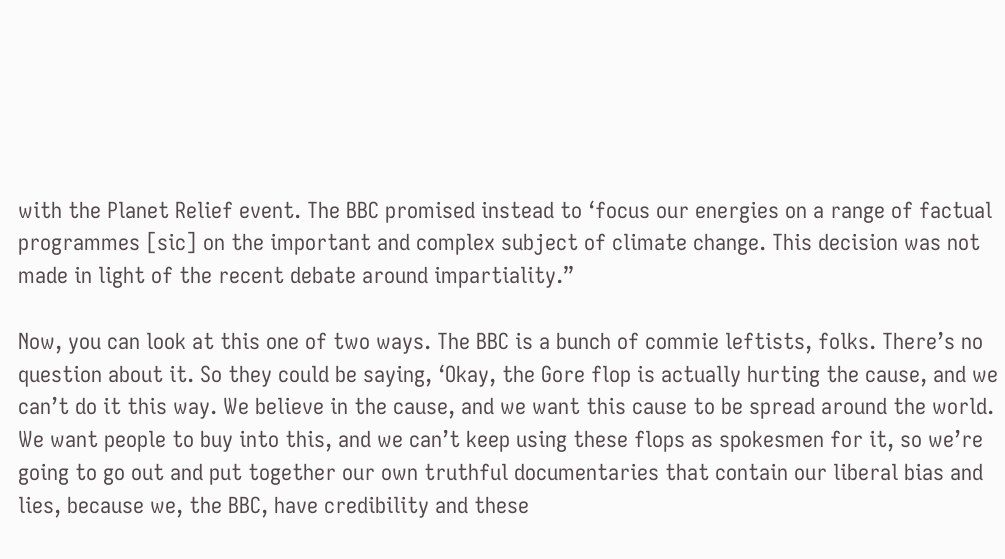with the Planet Relief event. The BBC promised instead to ‘focus our energies on a range of factual programmes [sic] on the important and complex subject of climate change. This decision was not made in light of the recent debate around impartiality.”

Now, you can look at this one of two ways. The BBC is a bunch of commie leftists, folks. There’s no question about it. So they could be saying, ‘Okay, the Gore flop is actually hurting the cause, and we can’t do it this way. We believe in the cause, and we want this cause to be spread around the world. We want people to buy into this, and we can’t keep using these flops as spokesmen for it, so we’re going to go out and put together our own truthful documentaries that contain our liberal bias and lies, because we, the BBC, have credibility and these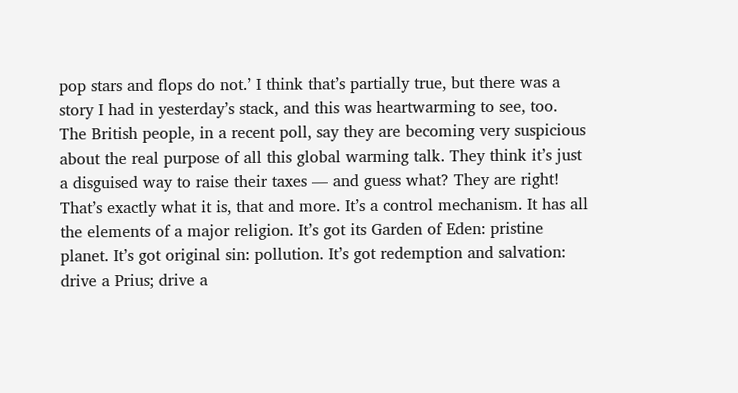pop stars and flops do not.’ I think that’s partially true, but there was a story I had in yesterday’s stack, and this was heartwarming to see, too. The British people, in a recent poll, say they are becoming very suspicious about the real purpose of all this global warming talk. They think it’s just a disguised way to raise their taxes — and guess what? They are right! That’s exactly what it is, that and more. It’s a control mechanism. It has all the elements of a major religion. It’s got its Garden of Eden: pristine planet. It’s got original sin: pollution. It’s got redemption and salvation: drive a Prius; drive a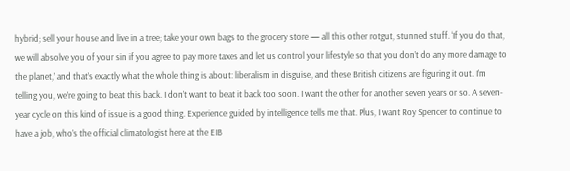hybrid; sell your house and live in a tree; take your own bags to the grocery store — all this other rotgut, stunned stuff. ‘If you do that, we will absolve you of your sin if you agree to pay more taxes and let us control your lifestyle so that you don’t do any more damage to the planet,’ and that’s exactly what the whole thing is about: liberalism in disguise, and these British citizens are figuring it out. I’m telling you, we’re going to beat this back. I don’t want to beat it back too soon. I want the other for another seven years or so. A seven-year cycle on this kind of issue is a good thing. Experience guided by intelligence tells me that. Plus, I want Roy Spencer to continue to have a job, who’s the official climatologist here at the EIB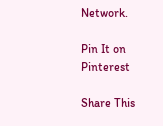Network.

Pin It on Pinterest

Share This